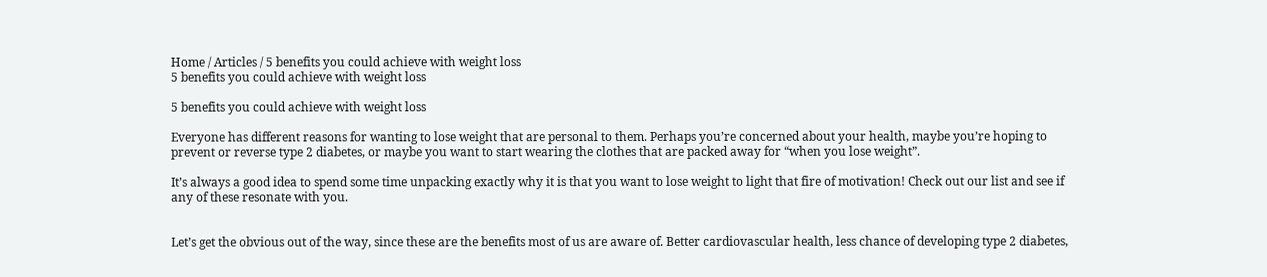Home / Articles / 5 benefits you could achieve with weight loss
5 benefits you could achieve with weight loss

5 benefits you could achieve with weight loss

Everyone has different reasons for wanting to lose weight that are personal to them. Perhaps you’re concerned about your health, maybe you’re hoping to prevent or reverse type 2 diabetes, or maybe you want to start wearing the clothes that are packed away for “when you lose weight”.

It’s always a good idea to spend some time unpacking exactly why it is that you want to lose weight to light that fire of motivation! Check out our list and see if any of these resonate with you.


Let’s get the obvious out of the way, since these are the benefits most of us are aware of. Better cardiovascular health, less chance of developing type 2 diabetes,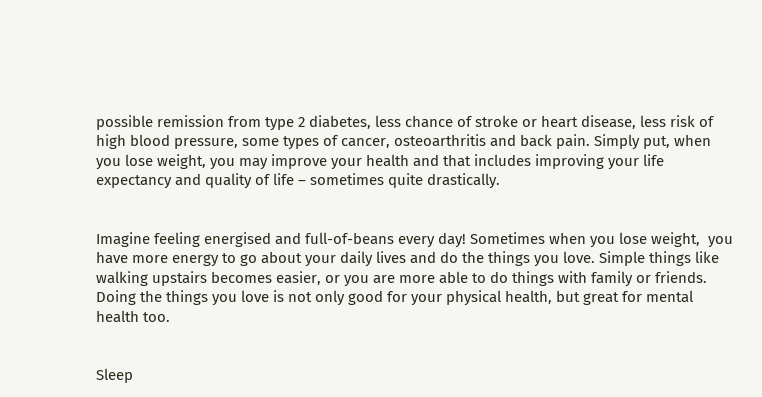possible remission from type 2 diabetes, less chance of stroke or heart disease, less risk of high blood pressure, some types of cancer, osteoarthritis and back pain. Simply put, when you lose weight, you may improve your health and that includes improving your life expectancy and quality of life – sometimes quite drastically.


Imagine feeling energised and full-of-beans every day! Sometimes when you lose weight,  you have more energy to go about your daily lives and do the things you love. Simple things like walking upstairs becomes easier, or you are more able to do things with family or friends. Doing the things you love is not only good for your physical health, but great for mental health too.


Sleep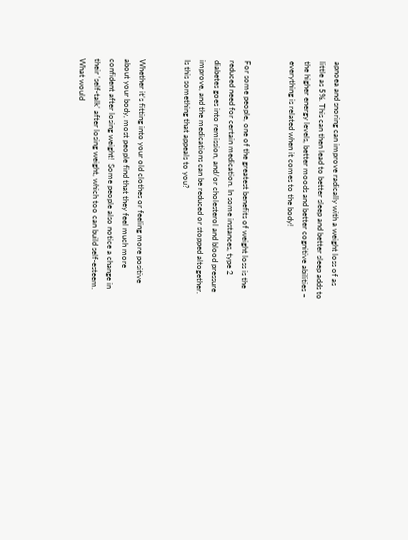apnoea and snoring can improve radically with a weight loss of as little as 5%. This can then lead to better sleep and better sleep adds to the higher energy levels, better moods and better cognitive abilities – everything is related when it comes to the body!


For some people, one of the greatest benefits of weight loss is the reduced need for certain medication. In some instances, type 2 diabetes goes into remission, and/or cholesterol and blood pressure improve, and the medications can be reduced or stopped altogether. Is this something that appeals to you?


Whether it’s fitting into your old clothes or feeling more positive about your body, most people find that they feel much more confident after losing weight!  Some people also notice a change in their ‘self-talk’ after losing weight, which too can build self-esteem. What would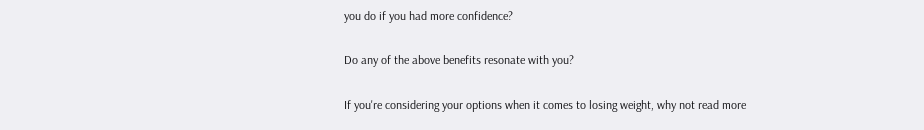you do if you had more confidence?

Do any of the above benefits resonate with you?

If you're considering your options when it comes to losing weight, why not read more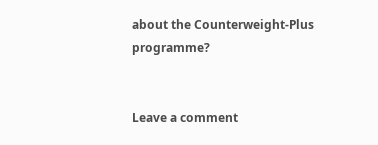about the Counterweight-Plus programme?


Leave a comment